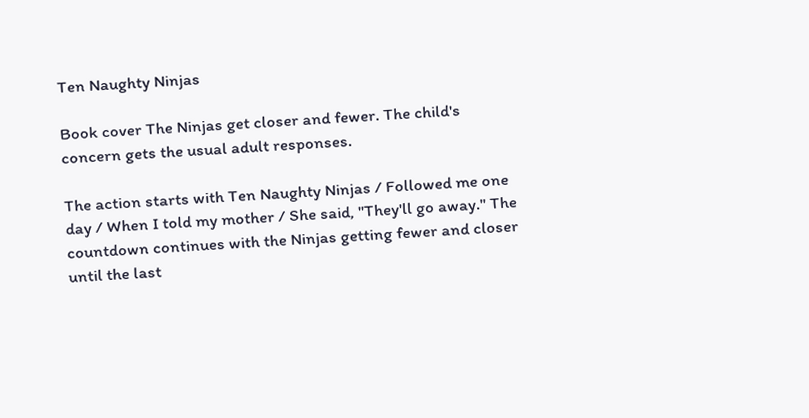Ten Naughty Ninjas

Book cover The Ninjas get closer and fewer. The child's concern gets the usual adult responses.

The action starts with Ten Naughty Ninjas / Followed me one day / When I told my mother / She said, "They'll go away." The countdown continues with the Ninjas getting fewer and closer until the last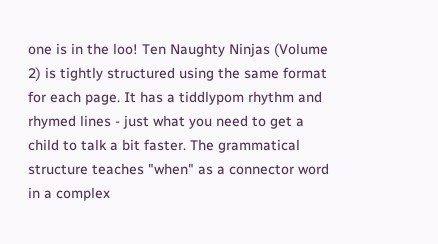one is in the loo! Ten Naughty Ninjas (Volume 2) is tightly structured using the same format for each page. It has a tiddlypom rhythm and rhymed lines - just what you need to get a child to talk a bit faster. The grammatical structure teaches "when" as a connector word in a complex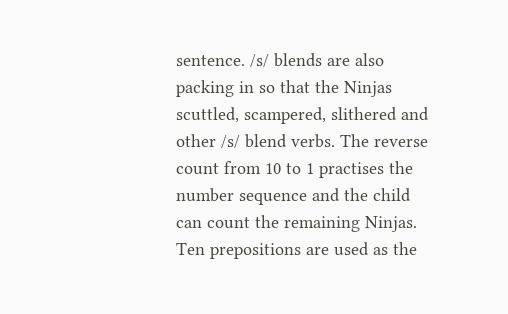sentence. /s/ blends are also packing in so that the Ninjas scuttled, scampered, slithered and other /s/ blend verbs. The reverse count from 10 to 1 practises the number sequence and the child can count the remaining Ninjas. Ten prepositions are used as the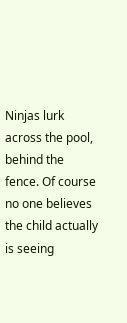Ninjas lurk across the pool, behind the fence. Of course no one believes the child actually is seeing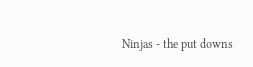Ninjas - the put downs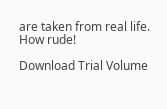are taken from real life. How rude!

Download Trial Volume